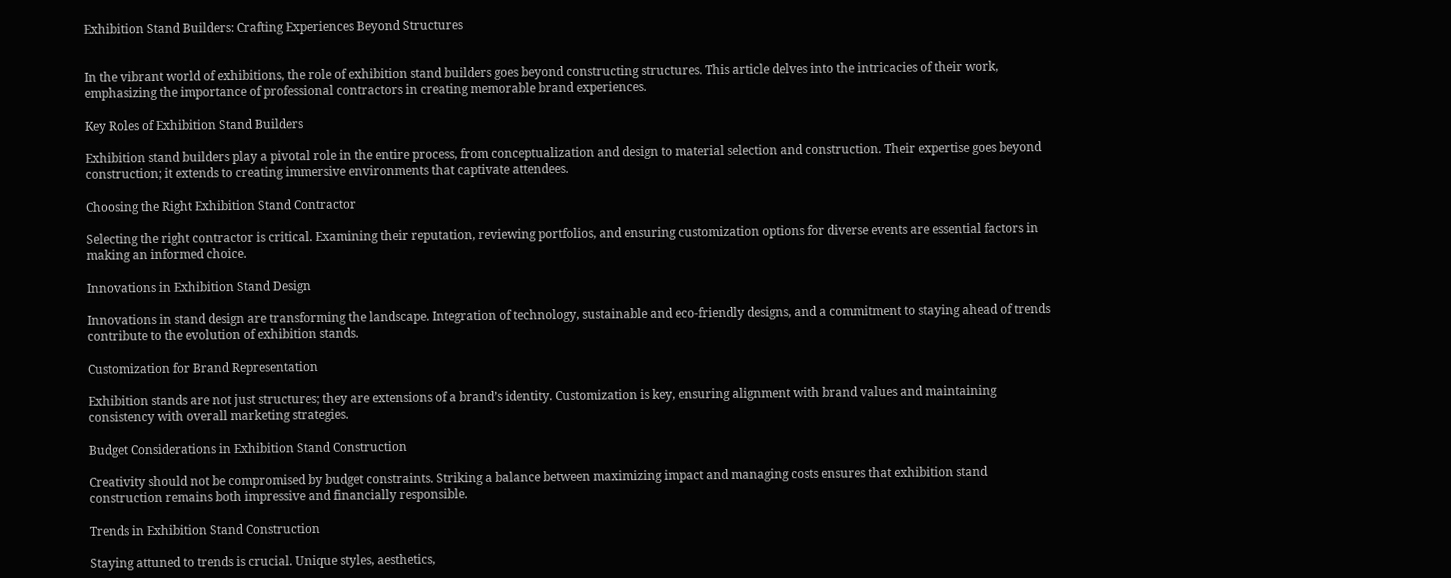Exhibition Stand Builders: Crafting Experiences Beyond Structures


In the vibrant world of exhibitions, the role of exhibition stand builders goes beyond constructing structures. This article delves into the intricacies of their work, emphasizing the importance of professional contractors in creating memorable brand experiences.

Key Roles of Exhibition Stand Builders

Exhibition stand builders play a pivotal role in the entire process, from conceptualization and design to material selection and construction. Their expertise goes beyond construction; it extends to creating immersive environments that captivate attendees.

Choosing the Right Exhibition Stand Contractor

Selecting the right contractor is critical. Examining their reputation, reviewing portfolios, and ensuring customization options for diverse events are essential factors in making an informed choice.

Innovations in Exhibition Stand Design

Innovations in stand design are transforming the landscape. Integration of technology, sustainable and eco-friendly designs, and a commitment to staying ahead of trends contribute to the evolution of exhibition stands.

Customization for Brand Representation

Exhibition stands are not just structures; they are extensions of a brand’s identity. Customization is key, ensuring alignment with brand values and maintaining consistency with overall marketing strategies.

Budget Considerations in Exhibition Stand Construction

Creativity should not be compromised by budget constraints. Striking a balance between maximizing impact and managing costs ensures that exhibition stand construction remains both impressive and financially responsible.

Trends in Exhibition Stand Construction

Staying attuned to trends is crucial. Unique styles, aesthetics,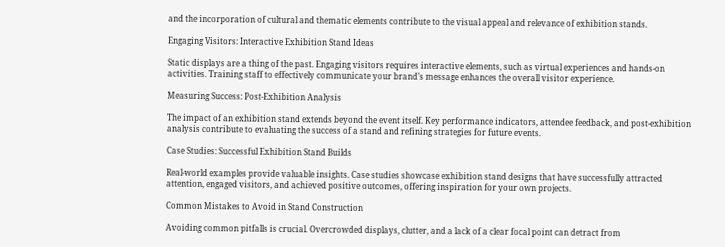and the incorporation of cultural and thematic elements contribute to the visual appeal and relevance of exhibition stands.

Engaging Visitors: Interactive Exhibition Stand Ideas

Static displays are a thing of the past. Engaging visitors requires interactive elements, such as virtual experiences and hands-on activities. Training staff to effectively communicate your brand’s message enhances the overall visitor experience.

Measuring Success: Post-Exhibition Analysis

The impact of an exhibition stand extends beyond the event itself. Key performance indicators, attendee feedback, and post-exhibition analysis contribute to evaluating the success of a stand and refining strategies for future events.

Case Studies: Successful Exhibition Stand Builds

Real-world examples provide valuable insights. Case studies showcase exhibition stand designs that have successfully attracted attention, engaged visitors, and achieved positive outcomes, offering inspiration for your own projects.

Common Mistakes to Avoid in Stand Construction

Avoiding common pitfalls is crucial. Overcrowded displays, clutter, and a lack of a clear focal point can detract from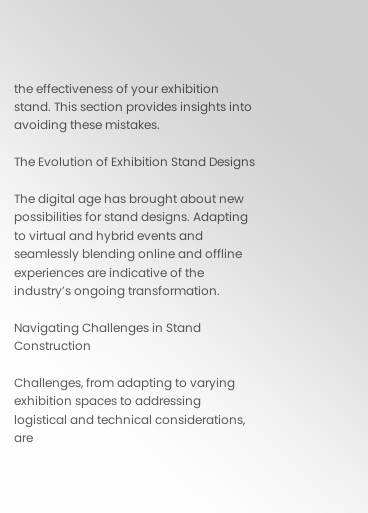the effectiveness of your exhibition stand. This section provides insights into avoiding these mistakes.

The Evolution of Exhibition Stand Designs

The digital age has brought about new possibilities for stand designs. Adapting to virtual and hybrid events and seamlessly blending online and offline experiences are indicative of the industry’s ongoing transformation.

Navigating Challenges in Stand Construction

Challenges, from adapting to varying exhibition spaces to addressing logistical and technical considerations, are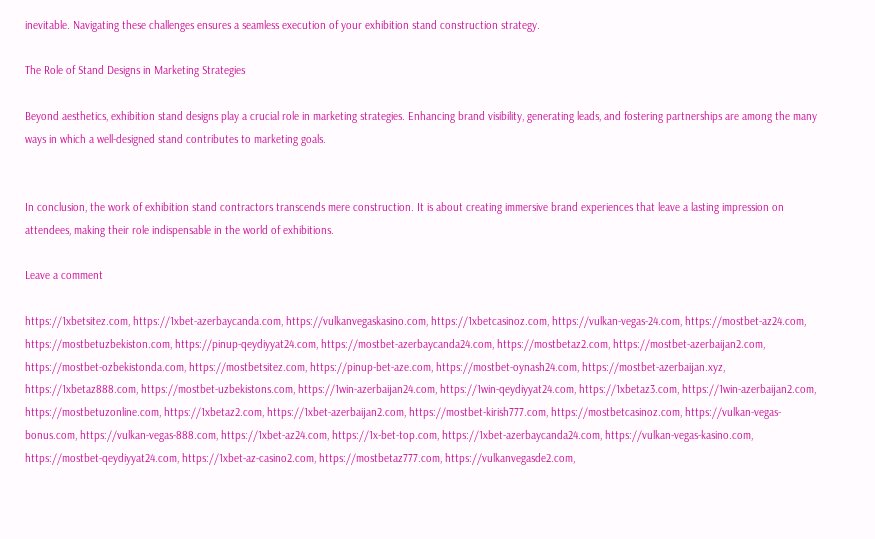inevitable. Navigating these challenges ensures a seamless execution of your exhibition stand construction strategy.

The Role of Stand Designs in Marketing Strategies

Beyond aesthetics, exhibition stand designs play a crucial role in marketing strategies. Enhancing brand visibility, generating leads, and fostering partnerships are among the many ways in which a well-designed stand contributes to marketing goals.


In conclusion, the work of exhibition stand contractors transcends mere construction. It is about creating immersive brand experiences that leave a lasting impression on attendees, making their role indispensable in the world of exhibitions.

Leave a comment

https://1xbetsitez.com, https://1xbet-azerbaycanda.com, https://vulkanvegaskasino.com, https://1xbetcasinoz.com, https://vulkan-vegas-24.com, https://mostbet-az24.com, https://mostbetuzbekiston.com, https://pinup-qeydiyyat24.com, https://mostbet-azerbaycanda24.com, https://mostbetaz2.com, https://mostbet-azerbaijan2.com, https://mostbet-ozbekistonda.com, https://mostbetsitez.com, https://pinup-bet-aze.com, https://mostbet-oynash24.com, https://mostbet-azerbaijan.xyz, https://1xbetaz888.com, https://mostbet-uzbekistons.com, https://1win-azerbaijan24.com, https://1win-qeydiyyat24.com, https://1xbetaz3.com, https://1win-azerbaijan2.com, https://mostbetuzonline.com, https://1xbetaz2.com, https://1xbet-azerbaijan2.com, https://mostbet-kirish777.com, https://mostbetcasinoz.com, https://vulkan-vegas-bonus.com, https://vulkan-vegas-888.com, https://1xbet-az24.com, https://1x-bet-top.com, https://1xbet-azerbaycanda24.com, https://vulkan-vegas-kasino.com, https://mostbet-qeydiyyat24.com, https://1xbet-az-casino2.com, https://mostbetaz777.com, https://vulkanvegasde2.com,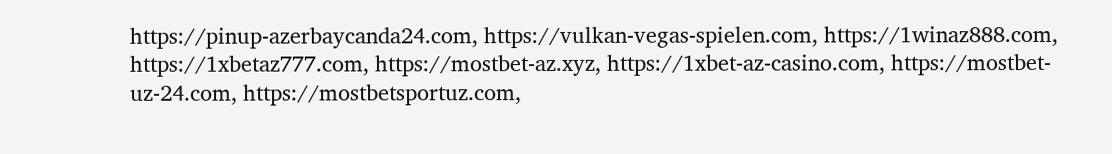https://pinup-azerbaycanda24.com, https://vulkan-vegas-spielen.com, https://1winaz888.com, https://1xbetaz777.com, https://mostbet-az.xyz, https://1xbet-az-casino.com, https://mostbet-uz-24.com, https://mostbetsportuz.com,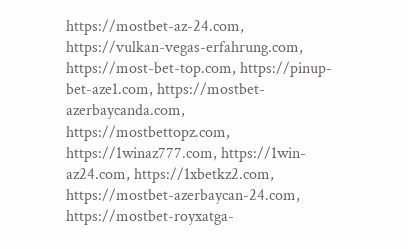https://mostbet-az-24.com, https://vulkan-vegas-erfahrung.com, https://most-bet-top.com, https://pinup-bet-aze1.com, https://mostbet-azerbaycanda.com, https://mostbettopz.com, https://1winaz777.com, https://1win-az24.com, https://1xbetkz2.com, https://mostbet-azerbaycan-24.com, https://mostbet-royxatga-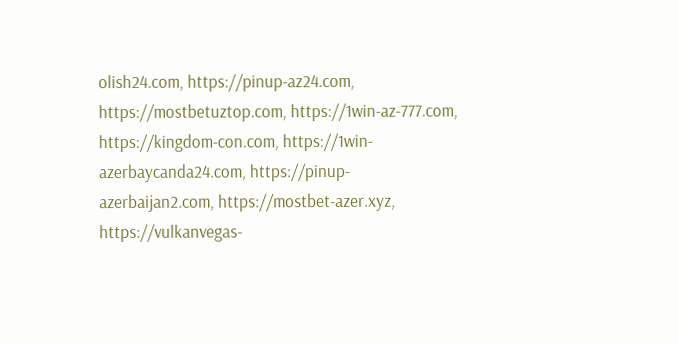olish24.com, https://pinup-az24.com, https://mostbetuztop.com, https://1win-az-777.com, https://kingdom-con.com, https://1win-azerbaycanda24.com, https://pinup-azerbaijan2.com, https://mostbet-azer.xyz, https://vulkanvegas-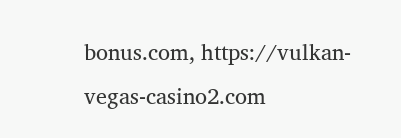bonus.com, https://vulkan-vegas-casino2.com